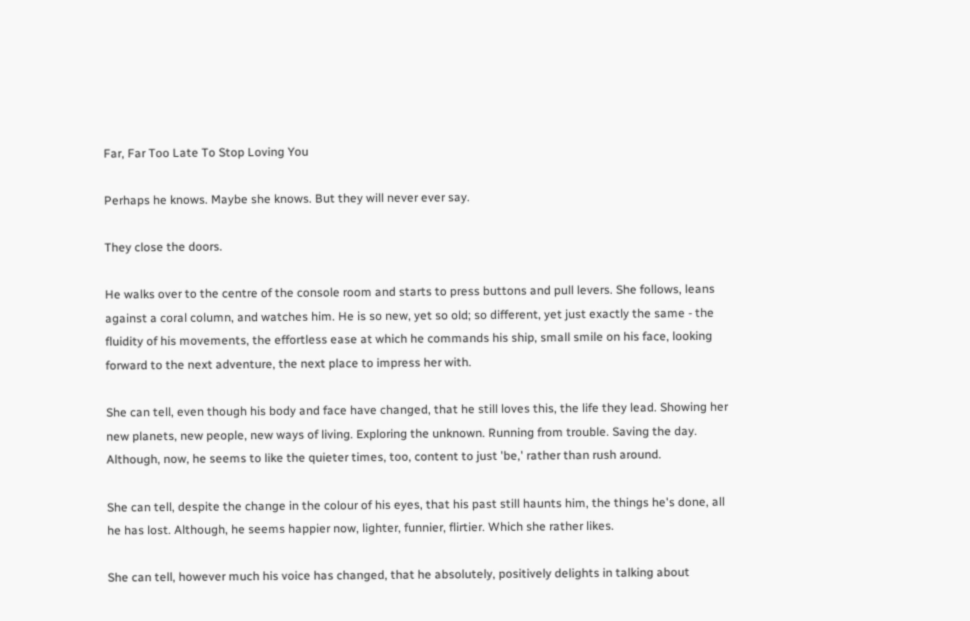Far, Far Too Late To Stop Loving You

Perhaps he knows. Maybe she knows. But they will never ever say.

They close the doors.

He walks over to the centre of the console room and starts to press buttons and pull levers. She follows, leans against a coral column, and watches him. He is so new, yet so old; so different, yet just exactly the same - the fluidity of his movements, the effortless ease at which he commands his ship, small smile on his face, looking forward to the next adventure, the next place to impress her with.

She can tell, even though his body and face have changed, that he still loves this, the life they lead. Showing her new planets, new people, new ways of living. Exploring the unknown. Running from trouble. Saving the day. Although, now, he seems to like the quieter times, too, content to just 'be,' rather than rush around.

She can tell, despite the change in the colour of his eyes, that his past still haunts him, the things he's done, all he has lost. Although, he seems happier now, lighter, funnier, flirtier. Which she rather likes.

She can tell, however much his voice has changed, that he absolutely, positively delights in talking about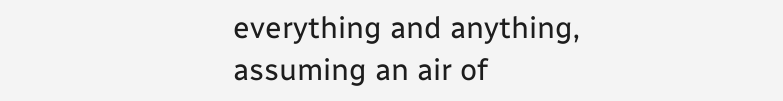everything and anything, assuming an air of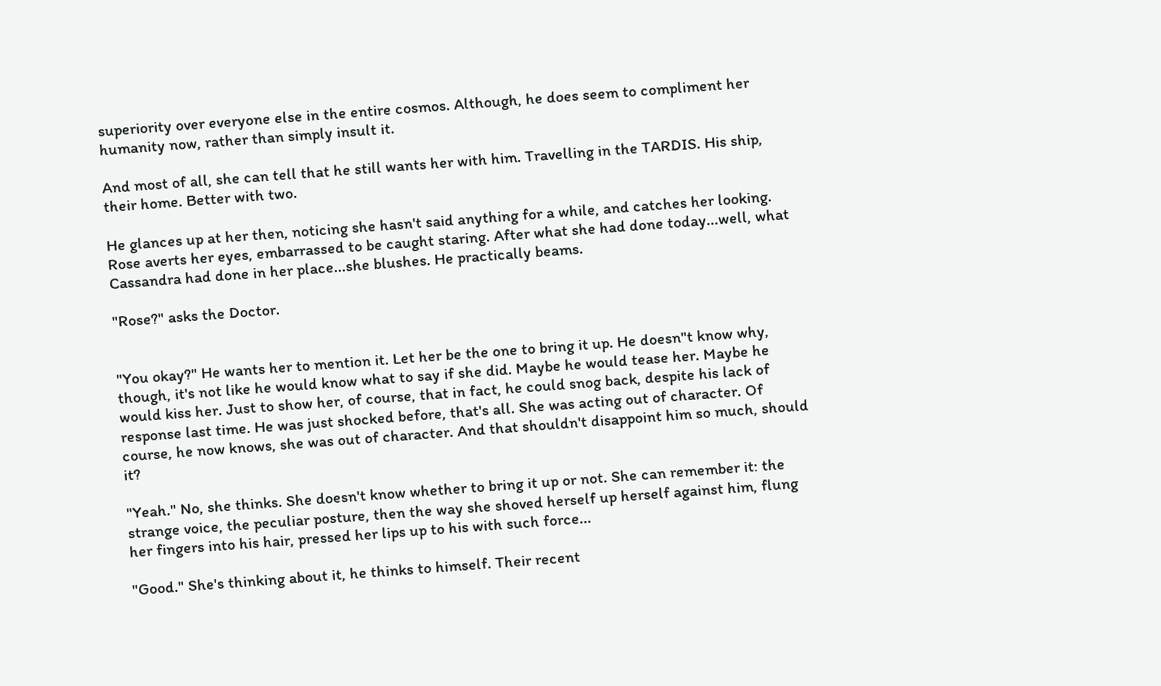superiority over everyone else in the entire cosmos. Although, he does seem to compliment her humanity now, rather than simply insult it.

And most of all, she can tell that he still wants her with him. Travelling in the TARDIS. His ship, their home. Better with two.

He glances up at her then, noticing she hasn't said anything for a while, and catches her looking. Rose averts her eyes, embarrassed to be caught staring. After what she had done today...well, what Cassandra had done in her place...she blushes. He practically beams.

"Rose?" asks the Doctor.


"You okay?" He wants her to mention it. Let her be the one to bring it up. He doesn"t know why, though, it's not like he would know what to say if she did. Maybe he would tease her. Maybe he would kiss her. Just to show her, of course, that in fact, he could snog back, despite his lack of response last time. He was just shocked before, that's all. She was acting out of character. Of course, he now knows, she was out of character. And that shouldn't disappoint him so much, should it?

"Yeah." No, she thinks. She doesn't know whether to bring it up or not. She can remember it: the strange voice, the peculiar posture, then the way she shoved herself up herself against him, flung her fingers into his hair, pressed her lips up to his with such force...

"Good." She's thinking about it, he thinks to himself. Their recent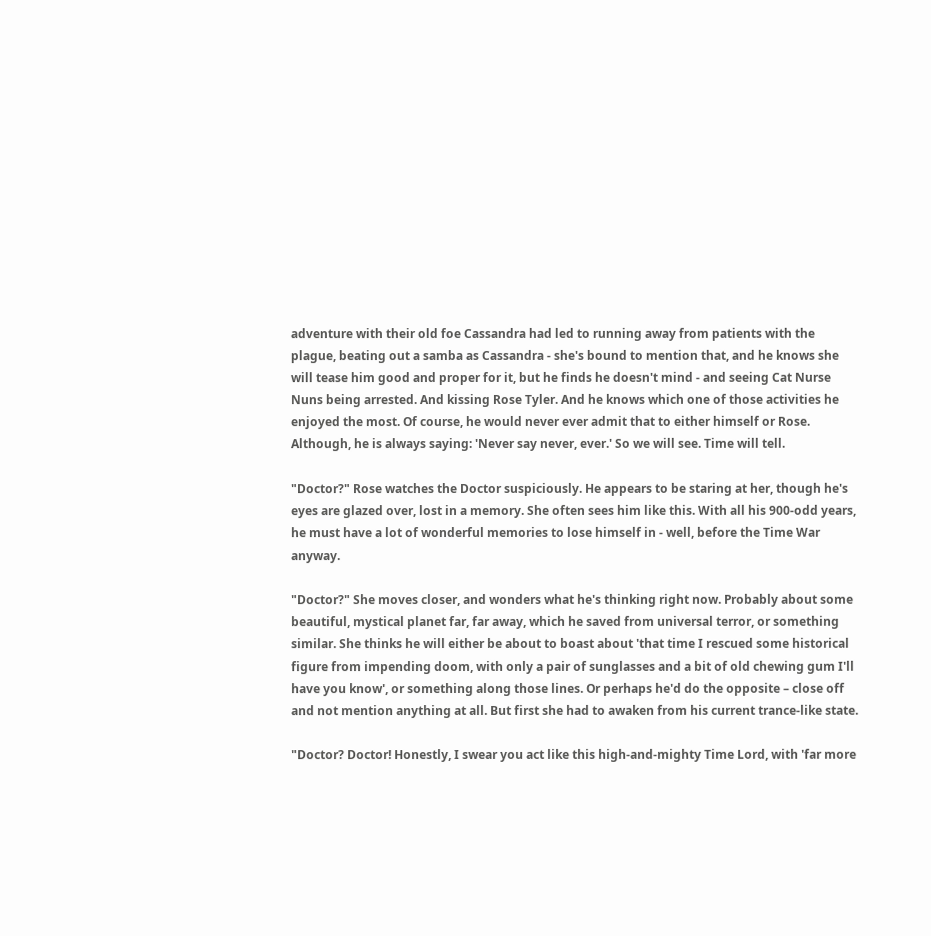adventure with their old foe Cassandra had led to running away from patients with the plague, beating out a samba as Cassandra - she's bound to mention that, and he knows she will tease him good and proper for it, but he finds he doesn't mind - and seeing Cat Nurse Nuns being arrested. And kissing Rose Tyler. And he knows which one of those activities he enjoyed the most. Of course, he would never ever admit that to either himself or Rose. Although, he is always saying: 'Never say never, ever.' So we will see. Time will tell.

"Doctor?" Rose watches the Doctor suspiciously. He appears to be staring at her, though he's eyes are glazed over, lost in a memory. She often sees him like this. With all his 900-odd years, he must have a lot of wonderful memories to lose himself in - well, before the Time War anyway.

"Doctor?" She moves closer, and wonders what he's thinking right now. Probably about some beautiful, mystical planet far, far away, which he saved from universal terror, or something similar. She thinks he will either be about to boast about 'that time I rescued some historical figure from impending doom, with only a pair of sunglasses and a bit of old chewing gum I'll have you know', or something along those lines. Or perhaps he'd do the opposite – close off and not mention anything at all. But first she had to awaken from his current trance-like state.

"Doctor? Doctor! Honestly, I swear you act like this high-and-mighty Time Lord, with 'far more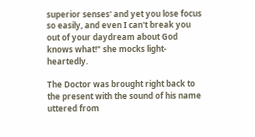superior senses' and yet you lose focus so easily, and even I can't break you out of your daydream about God knows what!" she mocks light-heartedly.

The Doctor was brought right back to the present with the sound of his name uttered from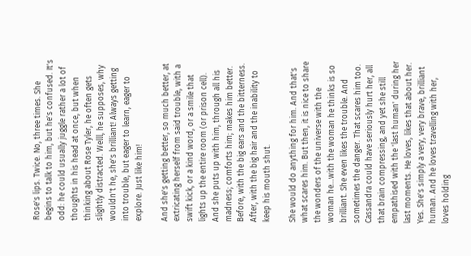Rose's lips. Twice. No, three times. She begins to talk to him, but he's confused. It's odd: he could usually juggle rather a lot of thoughts in his head at once, but when thinking about Rose Tyler, he often gets slightly distracted. Welll, he supposes, why wouldn't he, she's brilliant! Always getting into trouble, but eager to learn, eager to explore. Just like him!

And she's getting better, so much better, at extricating herself from said trouble, with a swift kick, or a kind word, or a smile that lights up the entire room (or prison cell). And she puts up with him, through all his madness; comforts him; makes him better. Before, with the big ears and the bitterness. After, with the big hair and the inability to keep his mouth shut.

She would do anything for him. And that's what scares him. But then, it is nice to share the wonders of the universe with the woman he...with the woman he thinks is so brilliant. She even likes the trouble. And sometimes the danger. That scares him too. Cassandra could have seriously hurt her, all that brain compressing, and yet she still empathised with the 'last human' during her last moments. He loves, likes that about her. Yes. She's simply a very, very brave, brilliant human. And he loves travelling with her, loves holding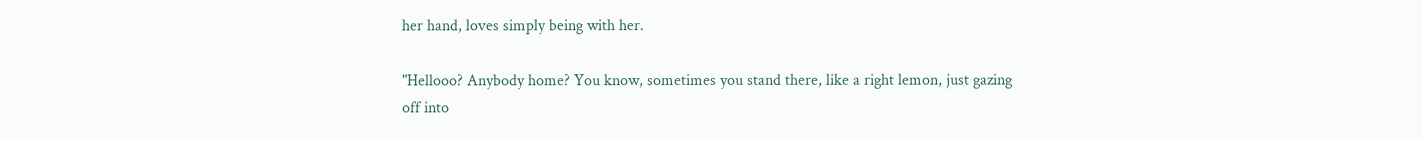her hand, loves simply being with her.

"Hellooo? Anybody home? You know, sometimes you stand there, like a right lemon, just gazing off into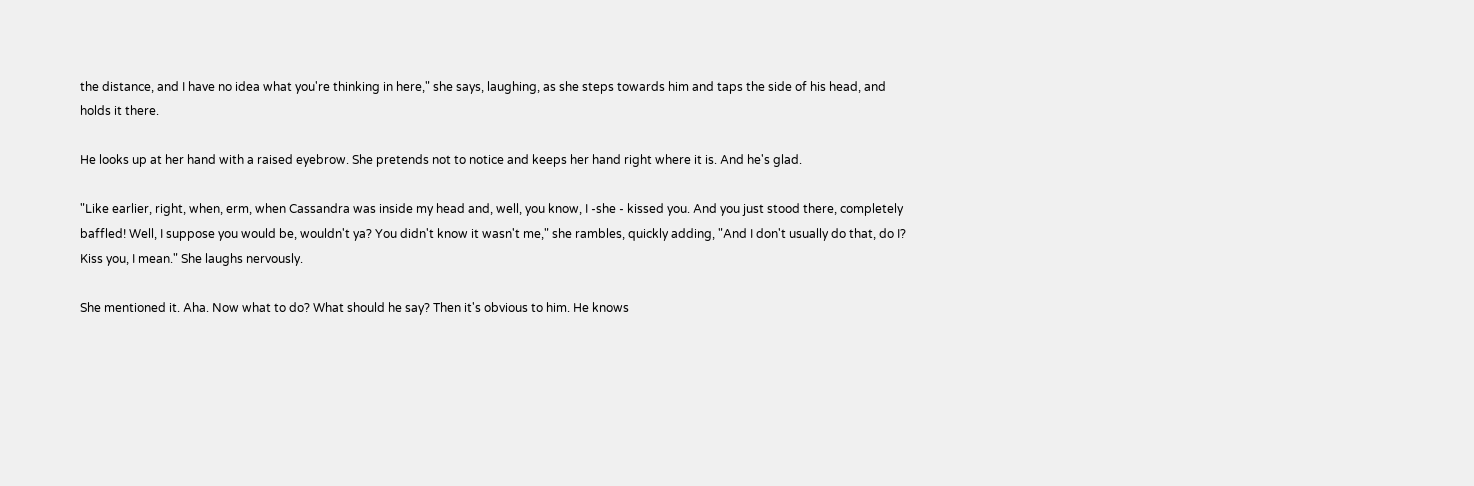the distance, and I have no idea what you're thinking in here," she says, laughing, as she steps towards him and taps the side of his head, and holds it there.

He looks up at her hand with a raised eyebrow. She pretends not to notice and keeps her hand right where it is. And he's glad.

"Like earlier, right, when, erm, when Cassandra was inside my head and, well, you know, I -she - kissed you. And you just stood there, completely baffled! Well, I suppose you would be, wouldn't ya? You didn't know it wasn't me," she rambles, quickly adding, "And I don't usually do that, do I? Kiss you, I mean." She laughs nervously.

She mentioned it. Aha. Now what to do? What should he say? Then it's obvious to him. He knows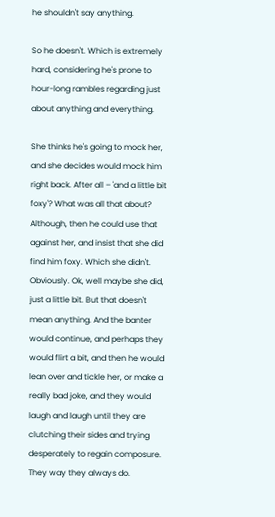he shouldn't say anything.

So he doesn't. Which is extremely hard, considering he's prone to hour-long rambles regarding just about anything and everything.

She thinks he's going to mock her, and she decides would mock him right back. After all – 'and a little bit foxy'? What was all that about? Although, then he could use that against her, and insist that she did find him foxy. Which she didn't. Obviously. Ok, well maybe she did, just a little bit. But that doesn't mean anything. And the banter would continue, and perhaps they would flirt a bit, and then he would lean over and tickle her, or make a really bad joke, and they would laugh and laugh until they are clutching their sides and trying desperately to regain composure. They way they always do.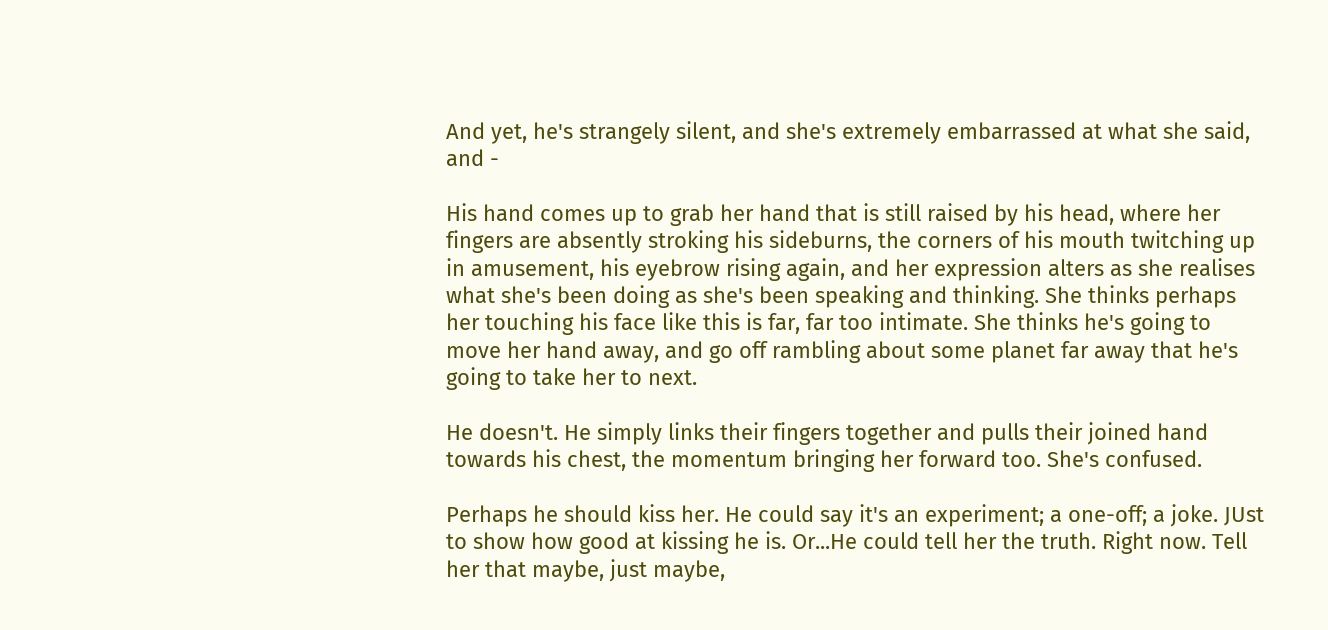And yet, he's strangely silent, and she's extremely embarrassed at what she said, and -

His hand comes up to grab her hand that is still raised by his head, where her fingers are absently stroking his sideburns, the corners of his mouth twitching up in amusement, his eyebrow rising again, and her expression alters as she realises what she's been doing as she's been speaking and thinking. She thinks perhaps her touching his face like this is far, far too intimate. She thinks he's going to move her hand away, and go off rambling about some planet far away that he's going to take her to next.

He doesn't. He simply links their fingers together and pulls their joined hand towards his chest, the momentum bringing her forward too. She's confused.

Perhaps he should kiss her. He could say it's an experiment; a one-off; a joke. JUst to show how good at kissing he is. Or...He could tell her the truth. Right now. Tell her that maybe, just maybe,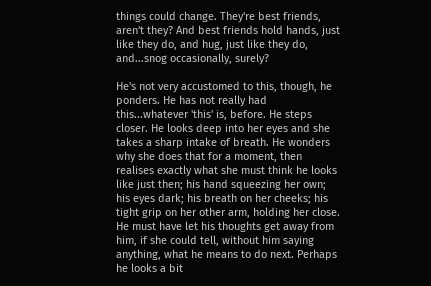things could change. They're best friends, aren't they? And best friends hold hands, just like they do, and hug, just like they do, and...snog occasionally, surely?

He's not very accustomed to this, though, he ponders. He has not really had this...whatever 'this' is, before. He steps closer. He looks deep into her eyes and she takes a sharp intake of breath. He wonders why she does that for a moment, then realises exactly what she must think he looks like just then; his hand squeezing her own; his eyes dark; his breath on her cheeks; his tight grip on her other arm, holding her close. He must have let his thoughts get away from him, if she could tell, without him saying anything, what he means to do next. Perhaps he looks a bit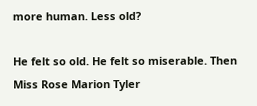more human. Less old?

He felt so old. He felt so miserable. Then Miss Rose Marion Tyler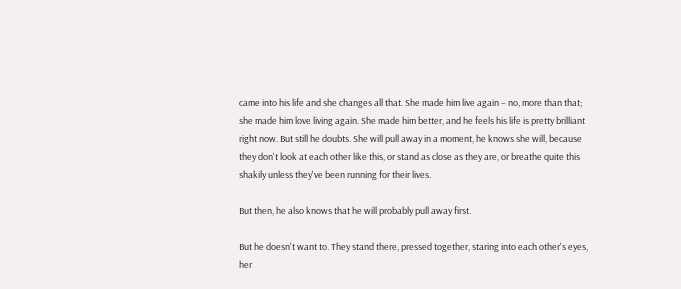came into his life and she changes all that. She made him live again – no, more than that; she made him love living again. She made him better, and he feels his life is pretty brilliant right now. But still he doubts. She will pull away in a moment, he knows she will, because they don't look at each other like this, or stand as close as they are, or breathe quite this shakily unless they've been running for their lives.

But then, he also knows that he will probably pull away first.

But he doesn't want to. They stand there, pressed together, staring into each other's eyes, her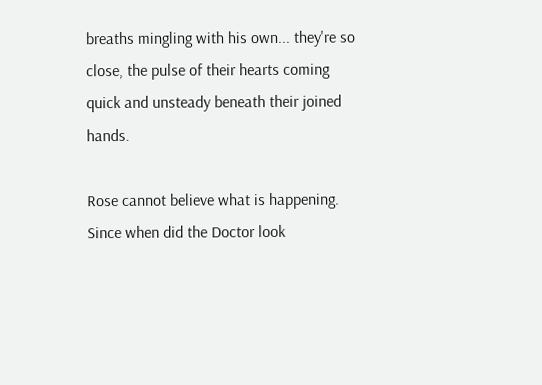breaths mingling with his own... they're so close, the pulse of their hearts coming quick and unsteady beneath their joined hands.

Rose cannot believe what is happening. Since when did the Doctor look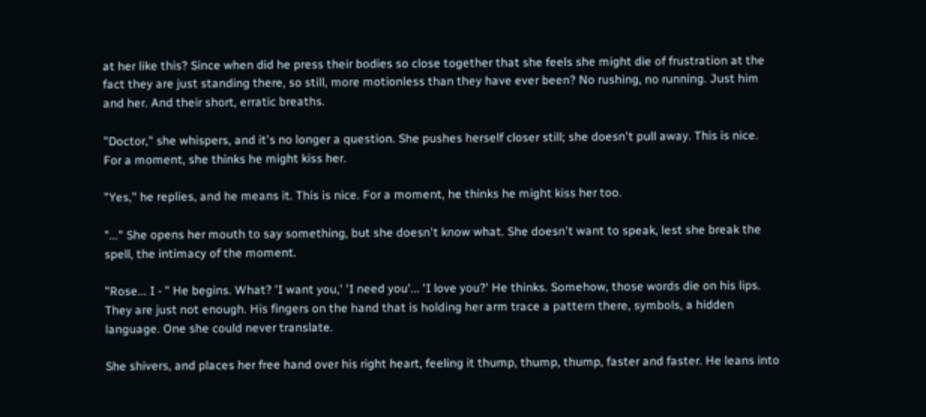at her like this? Since when did he press their bodies so close together that she feels she might die of frustration at the fact they are just standing there, so still, more motionless than they have ever been? No rushing, no running. Just him and her. And their short, erratic breaths.

"Doctor," she whispers, and it's no longer a question. She pushes herself closer still; she doesn't pull away. This is nice. For a moment, she thinks he might kiss her.

"Yes," he replies, and he means it. This is nice. For a moment, he thinks he might kiss her too.

"..." She opens her mouth to say something, but she doesn't know what. She doesn't want to speak, lest she break the spell, the intimacy of the moment.

"Rose... I - " He begins. What? 'I want you,' 'I need you'... 'I love you?' He thinks. Somehow, those words die on his lips. They are just not enough. His fingers on the hand that is holding her arm trace a pattern there, symbols, a hidden language. One she could never translate.

She shivers, and places her free hand over his right heart, feeling it thump, thump, thump, faster and faster. He leans into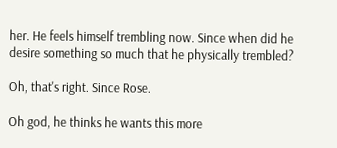her. He feels himself trembling now. Since when did he desire something so much that he physically trembled?

Oh, that's right. Since Rose.

Oh god, he thinks he wants this more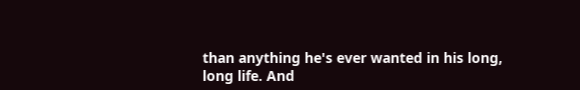than anything he's ever wanted in his long, long life. And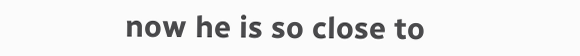now he is so close to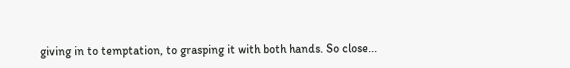giving in to temptation, to grasping it with both hands. So close...